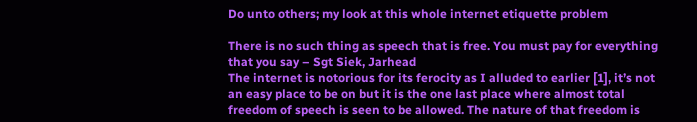Do unto others; my look at this whole internet etiquette problem

There is no such thing as speech that is free. You must pay for everything that you say – Sgt Siek, Jarhead
The internet is notorious for its ferocity as I alluded to earlier [1], it’s not an easy place to be on but it is the one last place where almost total freedom of speech is seen to be allowed. The nature of that freedom is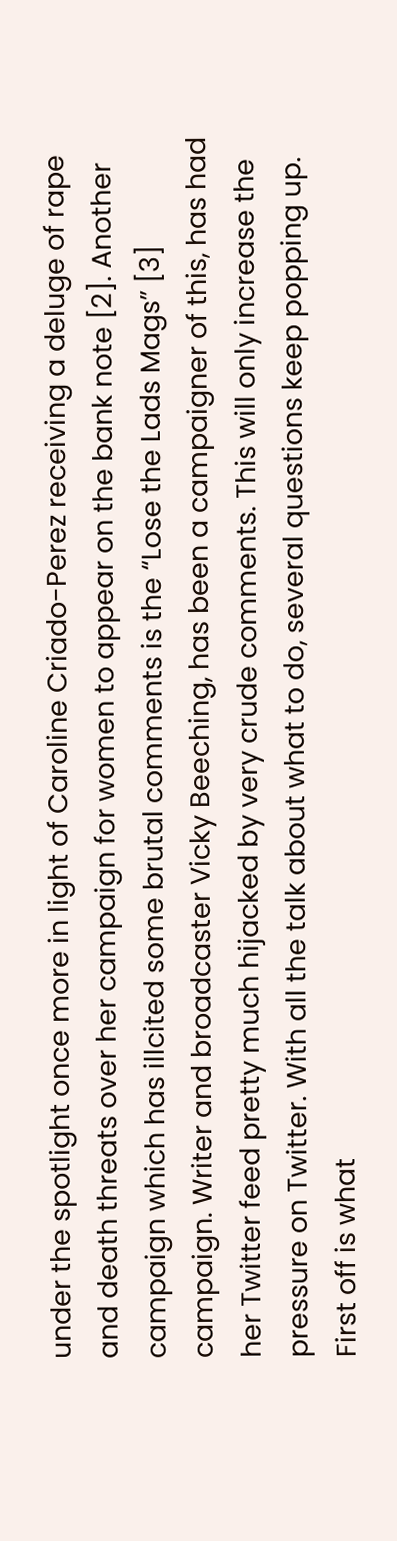under the spotlight once more in light of Caroline Criado-Perez receiving a deluge of rape and death threats over her campaign for women to appear on the bank note [2]. Another campaign which has illcited some brutal comments is the “Lose the Lads Mags” [3] campaign. Writer and broadcaster Vicky Beeching, has been a campaigner of this, has had her Twitter feed pretty much hijacked by very crude comments. This will only increase the pressure on Twitter. With all the talk about what to do, several questions keep popping up.
First off is what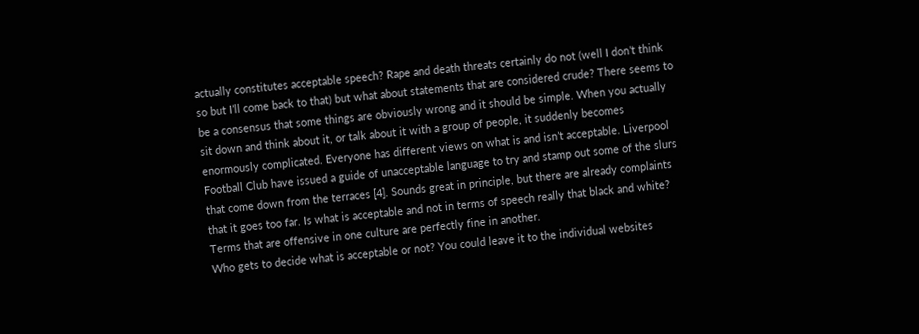actually constitutes acceptable speech? Rape and death threats certainly do not (well I don’t think so but I’ll come back to that) but what about statements that are considered crude? There seems to be a consensus that some things are obviously wrong and it should be simple. When you actually sit down and think about it, or talk about it with a group of people, it suddenly becomes enormously complicated. Everyone has different views on what is and isn’t acceptable. Liverpool Football Club have issued a guide of unacceptable language to try and stamp out some of the slurs that come down from the terraces [4]. Sounds great in principle, but there are already complaints that it goes too far. Is what is acceptable and not in terms of speech really that black and white? Terms that are offensive in one culture are perfectly fine in another.
Who gets to decide what is acceptable or not? You could leave it to the individual websites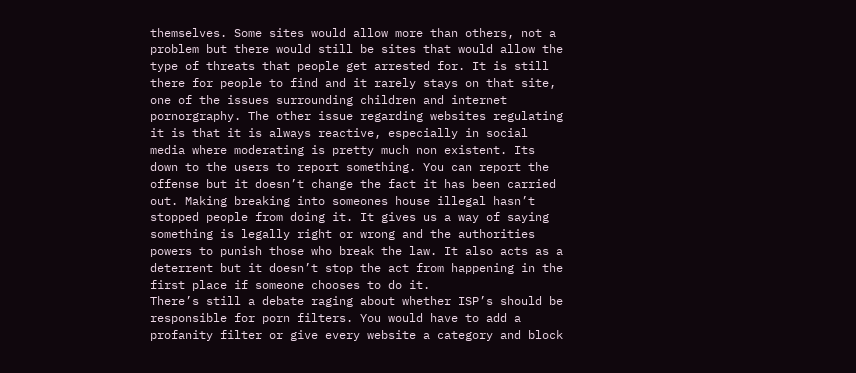themselves. Some sites would allow more than others, not a problem but there would still be sites that would allow the type of threats that people get arrested for. It is still there for people to find and it rarely stays on that site, one of the issues surrounding children and internet pornorgraphy. The other issue regarding websites regulating it is that it is always reactive, especially in social media where moderating is pretty much non existent. Its down to the users to report something. You can report the offense but it doesn’t change the fact it has been carried out. Making breaking into someones house illegal hasn’t stopped people from doing it. It gives us a way of saying something is legally right or wrong and the authorities powers to punish those who break the law. It also acts as a deterrent but it doesn’t stop the act from happening in the first place if someone chooses to do it.
There’s still a debate raging about whether ISP’s should be responsible for porn filters. You would have to add a profanity filter or give every website a category and block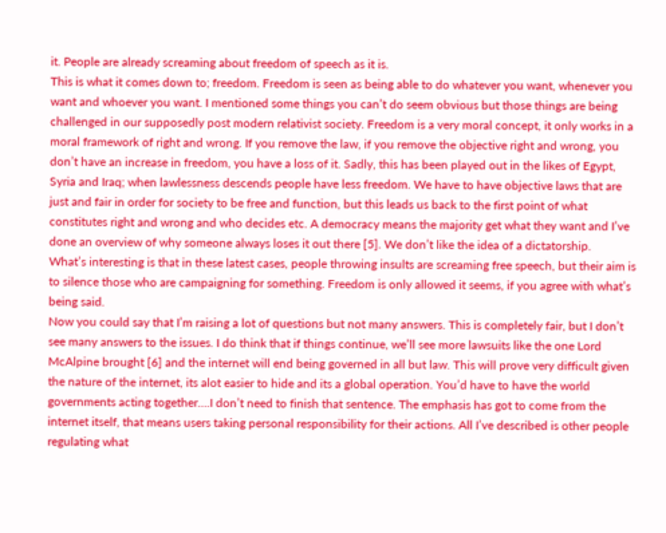it. People are already screaming about freedom of speech as it is.
This is what it comes down to; freedom. Freedom is seen as being able to do whatever you want, whenever you want and whoever you want. I mentioned some things you can’t do seem obvious but those things are being challenged in our supposedly post modern relativist society. Freedom is a very moral concept, it only works in a moral framework of right and wrong. If you remove the law, if you remove the objective right and wrong, you don’t have an increase in freedom, you have a loss of it. Sadly, this has been played out in the likes of Egypt, Syria and Iraq; when lawlessness descends people have less freedom. We have to have objective laws that are just and fair in order for society to be free and function, but this leads us back to the first point of what constitutes right and wrong and who decides etc. A democracy means the majority get what they want and I’ve done an overview of why someone always loses it out there [5]. We don’t like the idea of a dictatorship.
What’s interesting is that in these latest cases, people throwing insults are screaming free speech, but their aim is to silence those who are campaigning for something. Freedom is only allowed it seems, if you agree with what’s being said.
Now you could say that I’m raising a lot of questions but not many answers. This is completely fair, but I don’t see many answers to the issues. I do think that if things continue, we’ll see more lawsuits like the one Lord McAlpine brought [6] and the internet will end being governed in all but law. This will prove very difficult given the nature of the internet, its alot easier to hide and its a global operation. You’d have to have the world governments acting together….I don’t need to finish that sentence. The emphasis has got to come from the internet itself, that means users taking personal responsibility for their actions. All I’ve described is other people regulating what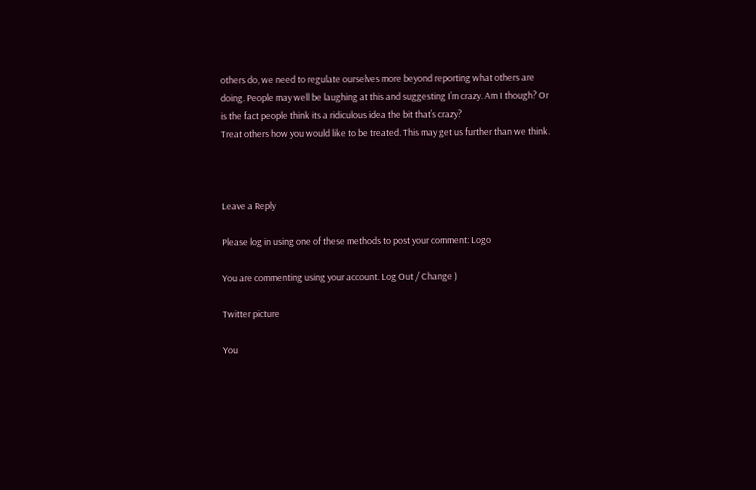others do, we need to regulate ourselves more beyond reporting what others are doing. People may well be laughing at this and suggesting I’m crazy. Am I though? Or is the fact people think its a ridiculous idea the bit that’s crazy?
Treat others how you would like to be treated. This may get us further than we think.



Leave a Reply

Please log in using one of these methods to post your comment: Logo

You are commenting using your account. Log Out / Change )

Twitter picture

You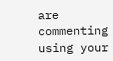are commenting using your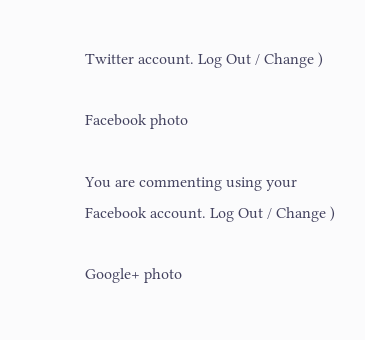Twitter account. Log Out / Change )

Facebook photo

You are commenting using your Facebook account. Log Out / Change )

Google+ photo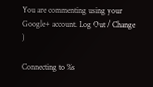You are commenting using your Google+ account. Log Out / Change )

Connecting to %s